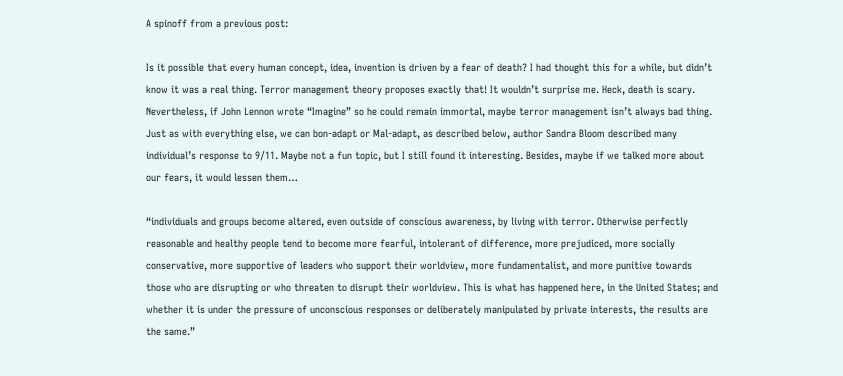A spinoff from a previous post:

Is it possible that every human concept, idea, invention is driven by a fear of death? I had thought this for a while, but didn’t know it was a real thing. Terror management theory proposes exactly that! It wouldn’t surprise me. Heck, death is scary. Nevertheless, if John Lennon wrote “Imagine” so he could remain immortal, maybe terror management isn’t always bad thing. Just as with everything else, we can bon-adapt or Mal-adapt, as described below, author Sandra Bloom described many individual’s response to 9/11. Maybe not a fun topic, but I still found it interesting. Besides, maybe if we talked more about our fears, it would lessen them…

“individuals and groups become altered, even outside of conscious awareness, by living with terror. Otherwise perfectly reasonable and healthy people tend to become more fearful, intolerant of difference, more prejudiced, more socially conservative, more supportive of leaders who support their worldview, more fundamentalist, and more punitive towards those who are disrupting or who threaten to disrupt their worldview. This is what has happened here, in the United States; and whether it is under the pressure of unconscious responses or deliberately manipulated by private interests, the results are the same.”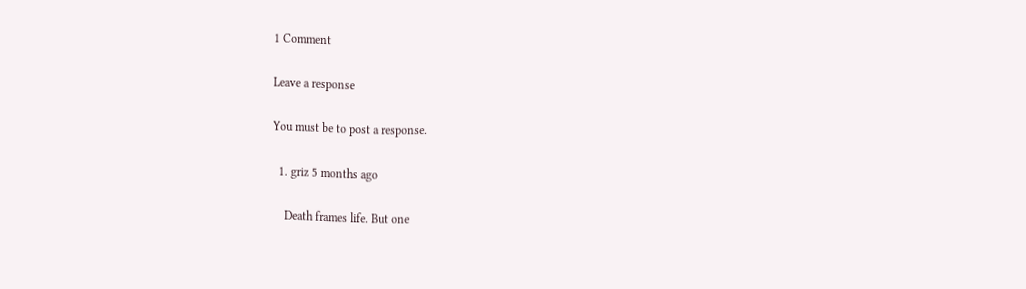1 Comment

Leave a response

You must be to post a response.

  1. griz 5 months ago

    Death frames life. But one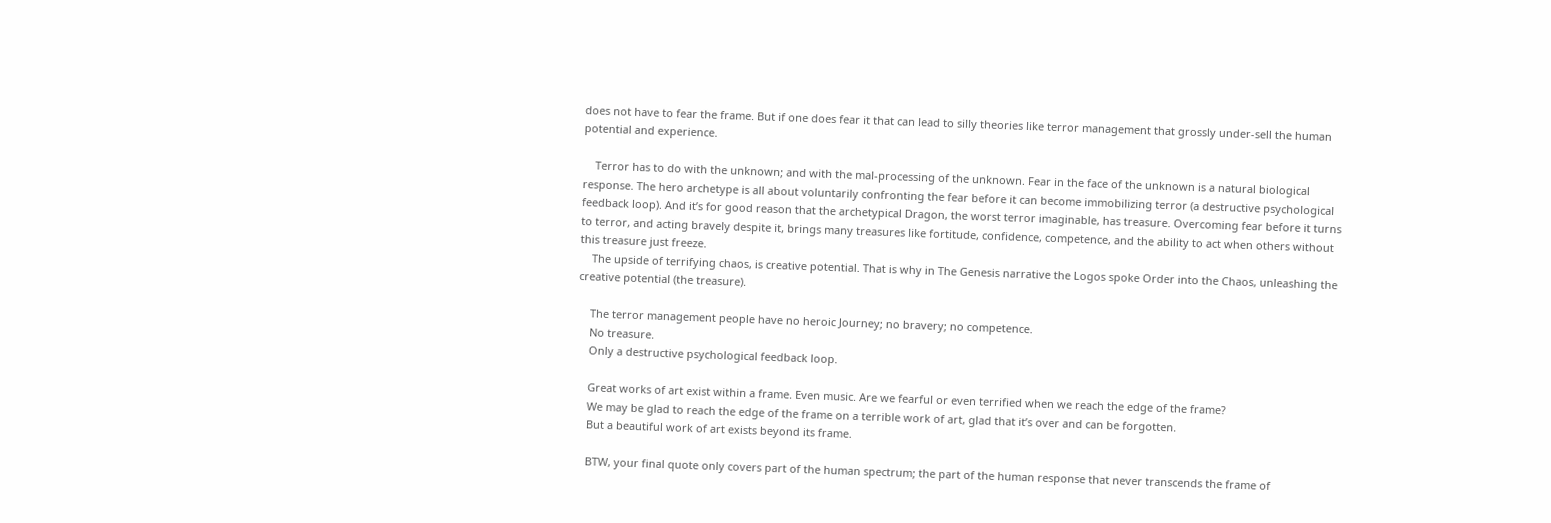does not have to fear the frame. But if one does fear it that can lead to silly theories like terror management that grossly under-sell the human potential and experience.

    Terror has to do with the unknown; and with the mal-processing of the unknown. Fear in the face of the unknown is a natural biological response. The hero archetype is all about voluntarily confronting the fear before it can become immobilizing terror (a destructive psychological feedback loop). And it’s for good reason that the archetypical Dragon, the worst terror imaginable, has treasure. Overcoming fear before it turns to terror, and acting bravely despite it, brings many treasures like fortitude, confidence, competence, and the ability to act when others without this treasure just freeze.
    The upside of terrifying chaos, is creative potential. That is why in The Genesis narrative the Logos spoke Order into the Chaos, unleashing the creative potential (the treasure).

    The terror management people have no heroic Journey; no bravery; no competence.
    No treasure.
    Only a destructive psychological feedback loop.

    Great works of art exist within a frame. Even music. Are we fearful or even terrified when we reach the edge of the frame?
    We may be glad to reach the edge of the frame on a terrible work of art, glad that it’s over and can be forgotten.
    But a beautiful work of art exists beyond its frame.

    BTW, your final quote only covers part of the human spectrum; the part of the human response that never transcends the frame of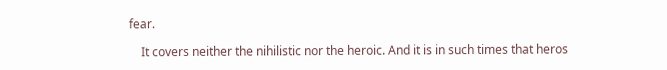fear.

    It covers neither the nihilistic nor the heroic. And it is in such times that heros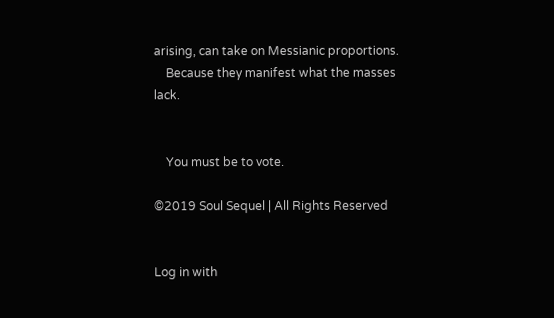arising, can take on Messianic proportions.
    Because they manifest what the masses lack.


    You must be to vote.

©2019 Soul Sequel | All Rights Reserved


Log in with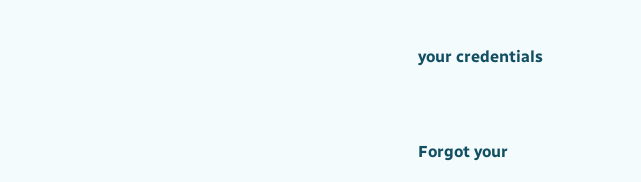your credentials


Forgot your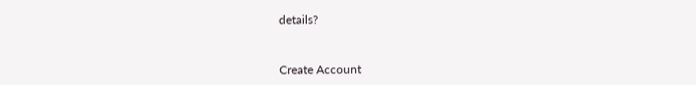details?


Create Account